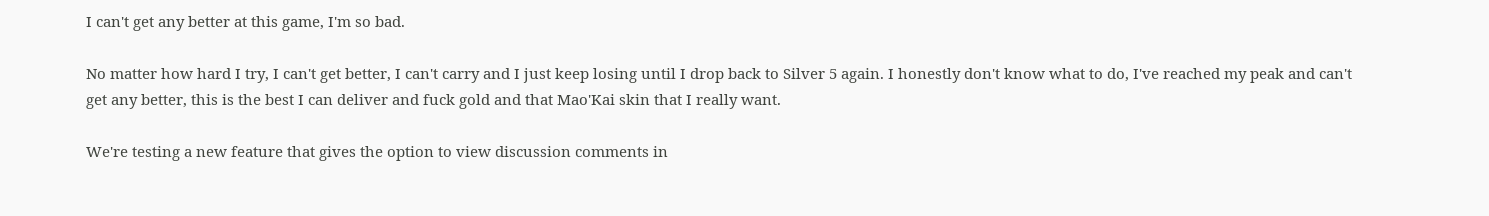I can't get any better at this game, I'm so bad.

No matter how hard I try, I can't get better, I can't carry and I just keep losing until I drop back to Silver 5 again. I honestly don't know what to do, I've reached my peak and can't get any better, this is the best I can deliver and fuck gold and that Mao'Kai skin that I really want.

We're testing a new feature that gives the option to view discussion comments in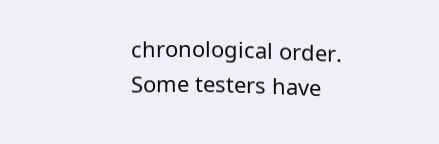chronological order. Some testers have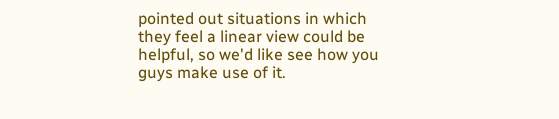pointed out situations in which they feel a linear view could be helpful, so we'd like see how you guys make use of it.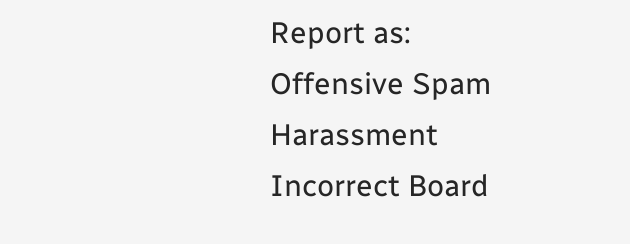Report as:
Offensive Spam Harassment Incorrect Board